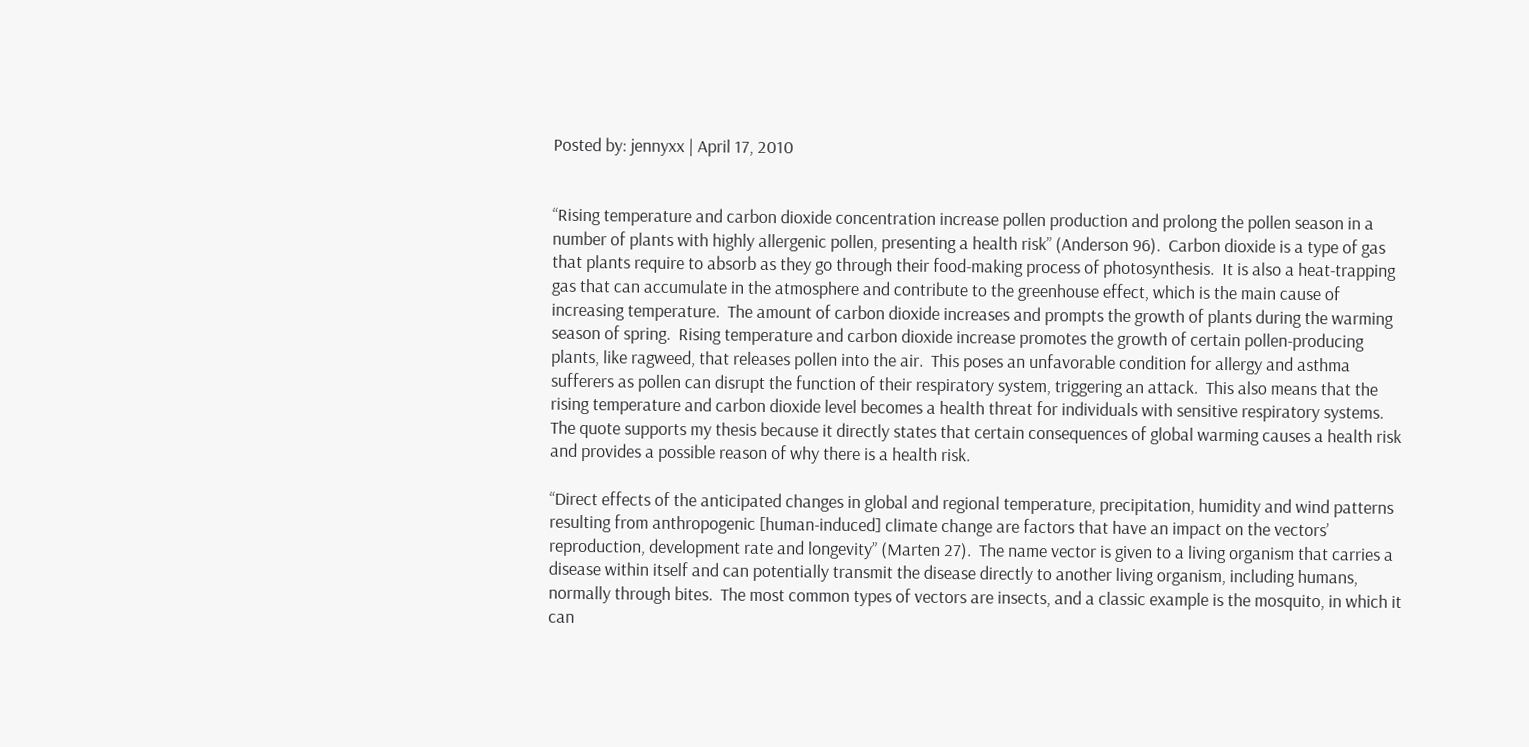Posted by: jennyxx | April 17, 2010


“Rising temperature and carbon dioxide concentration increase pollen production and prolong the pollen season in a number of plants with highly allergenic pollen, presenting a health risk” (Anderson 96).  Carbon dioxide is a type of gas that plants require to absorb as they go through their food-making process of photosynthesis.  It is also a heat-trapping gas that can accumulate in the atmosphere and contribute to the greenhouse effect, which is the main cause of increasing temperature.  The amount of carbon dioxide increases and prompts the growth of plants during the warming season of spring.  Rising temperature and carbon dioxide increase promotes the growth of certain pollen-producing plants, like ragweed, that releases pollen into the air.  This poses an unfavorable condition for allergy and asthma sufferers as pollen can disrupt the function of their respiratory system, triggering an attack.  This also means that the rising temperature and carbon dioxide level becomes a health threat for individuals with sensitive respiratory systems.  The quote supports my thesis because it directly states that certain consequences of global warming causes a health risk and provides a possible reason of why there is a health risk.

“Direct effects of the anticipated changes in global and regional temperature, precipitation, humidity and wind patterns resulting from anthropogenic [human-induced] climate change are factors that have an impact on the vectors’ reproduction, development rate and longevity” (Marten 27).  The name vector is given to a living organism that carries a disease within itself and can potentially transmit the disease directly to another living organism, including humans, normally through bites.  The most common types of vectors are insects, and a classic example is the mosquito, in which it can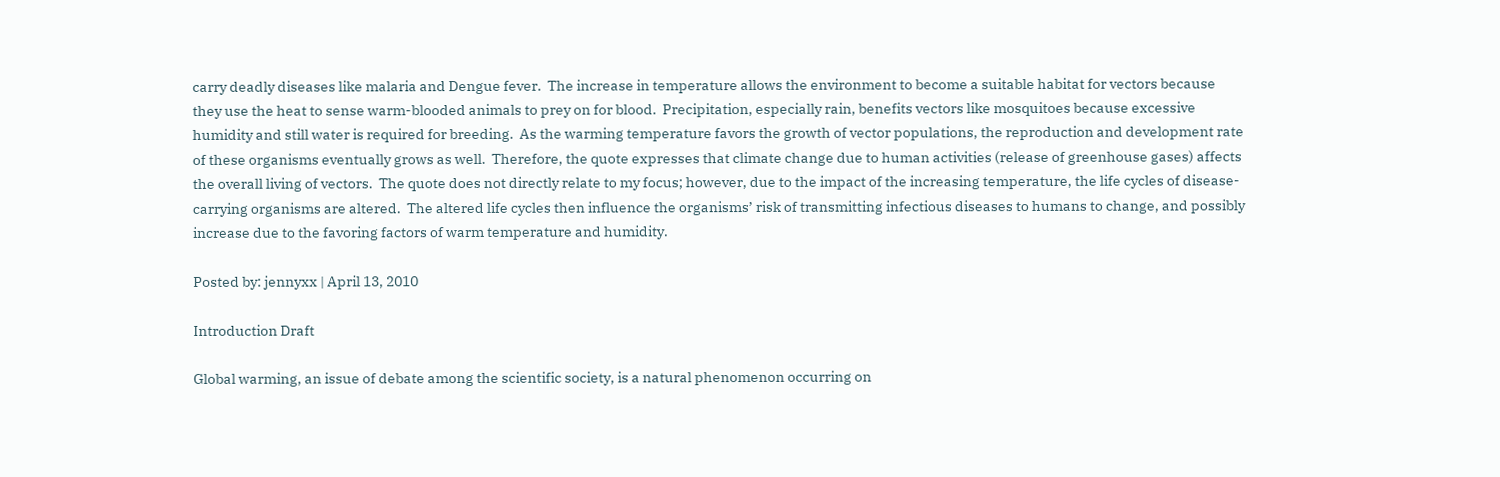carry deadly diseases like malaria and Dengue fever.  The increase in temperature allows the environment to become a suitable habitat for vectors because they use the heat to sense warm-blooded animals to prey on for blood.  Precipitation, especially rain, benefits vectors like mosquitoes because excessive humidity and still water is required for breeding.  As the warming temperature favors the growth of vector populations, the reproduction and development rate of these organisms eventually grows as well.  Therefore, the quote expresses that climate change due to human activities (release of greenhouse gases) affects the overall living of vectors.  The quote does not directly relate to my focus; however, due to the impact of the increasing temperature, the life cycles of disease-carrying organisms are altered.  The altered life cycles then influence the organisms’ risk of transmitting infectious diseases to humans to change, and possibly increase due to the favoring factors of warm temperature and humidity.

Posted by: jennyxx | April 13, 2010

Introduction Draft

Global warming, an issue of debate among the scientific society, is a natural phenomenon occurring on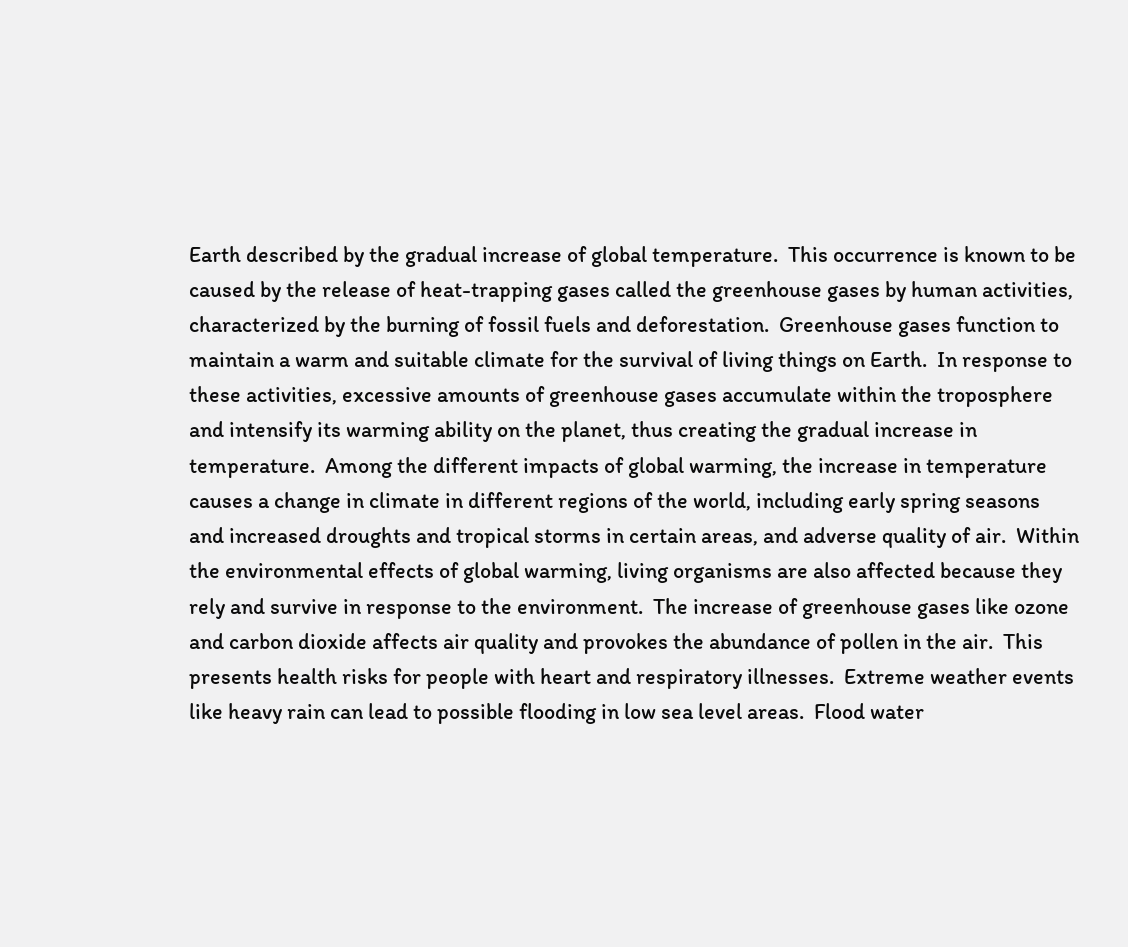Earth described by the gradual increase of global temperature.  This occurrence is known to be caused by the release of heat-trapping gases called the greenhouse gases by human activities, characterized by the burning of fossil fuels and deforestation.  Greenhouse gases function to maintain a warm and suitable climate for the survival of living things on Earth.  In response to these activities, excessive amounts of greenhouse gases accumulate within the troposphere and intensify its warming ability on the planet, thus creating the gradual increase in temperature.  Among the different impacts of global warming, the increase in temperature causes a change in climate in different regions of the world, including early spring seasons and increased droughts and tropical storms in certain areas, and adverse quality of air.  Within the environmental effects of global warming, living organisms are also affected because they rely and survive in response to the environment.  The increase of greenhouse gases like ozone and carbon dioxide affects air quality and provokes the abundance of pollen in the air.  This presents health risks for people with heart and respiratory illnesses.  Extreme weather events like heavy rain can lead to possible flooding in low sea level areas.  Flood water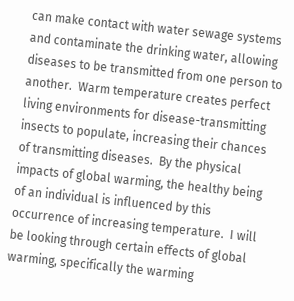can make contact with water sewage systems and contaminate the drinking water, allowing diseases to be transmitted from one person to another.  Warm temperature creates perfect living environments for disease-transmitting insects to populate, increasing their chances of transmitting diseases.  By the physical impacts of global warming, the healthy being of an individual is influenced by this occurrence of increasing temperature.  I will be looking through certain effects of global warming, specifically the warming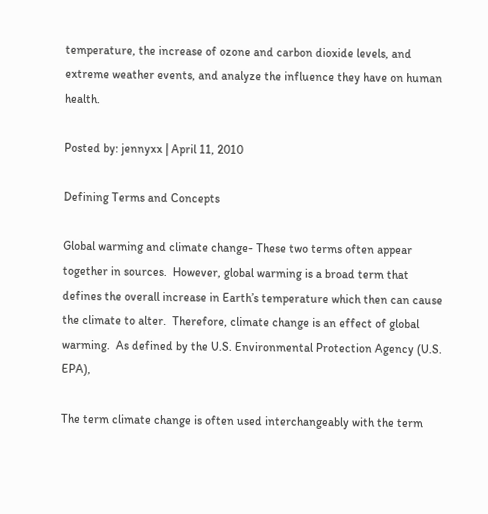temperature, the increase of ozone and carbon dioxide levels, and extreme weather events, and analyze the influence they have on human health.

Posted by: jennyxx | April 11, 2010

Defining Terms and Concepts

Global warming and climate change- These two terms often appear together in sources.  However, global warming is a broad term that defines the overall increase in Earth’s temperature which then can cause the climate to alter.  Therefore, climate change is an effect of global warming.  As defined by the U.S. Environmental Protection Agency (U.S. EPA),

The term climate change is often used interchangeably with the term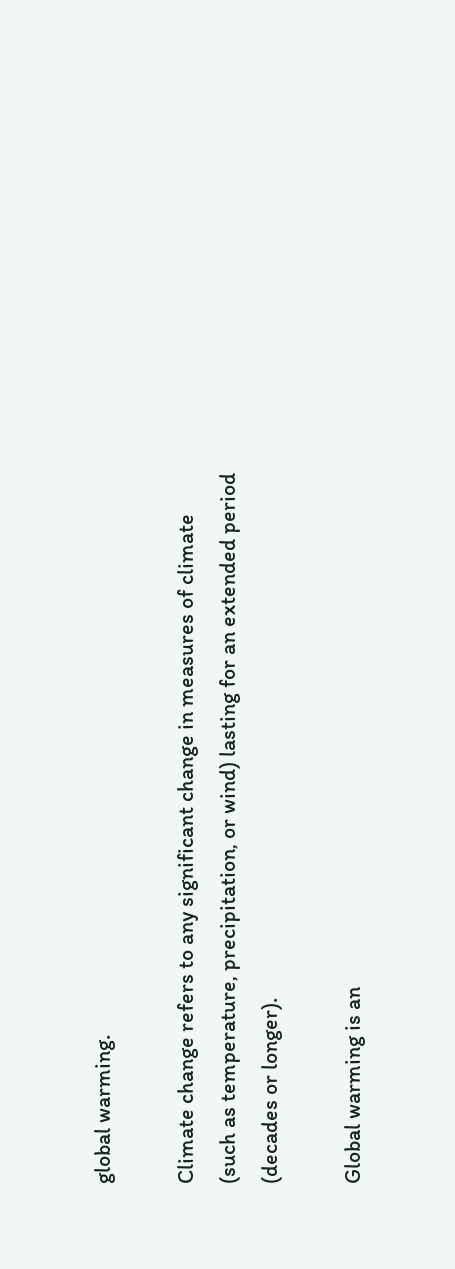global warming.

Climate change refers to any significant change in measures of climate (such as temperature, precipitation, or wind) lasting for an extended period (decades or longer).

Global warming is an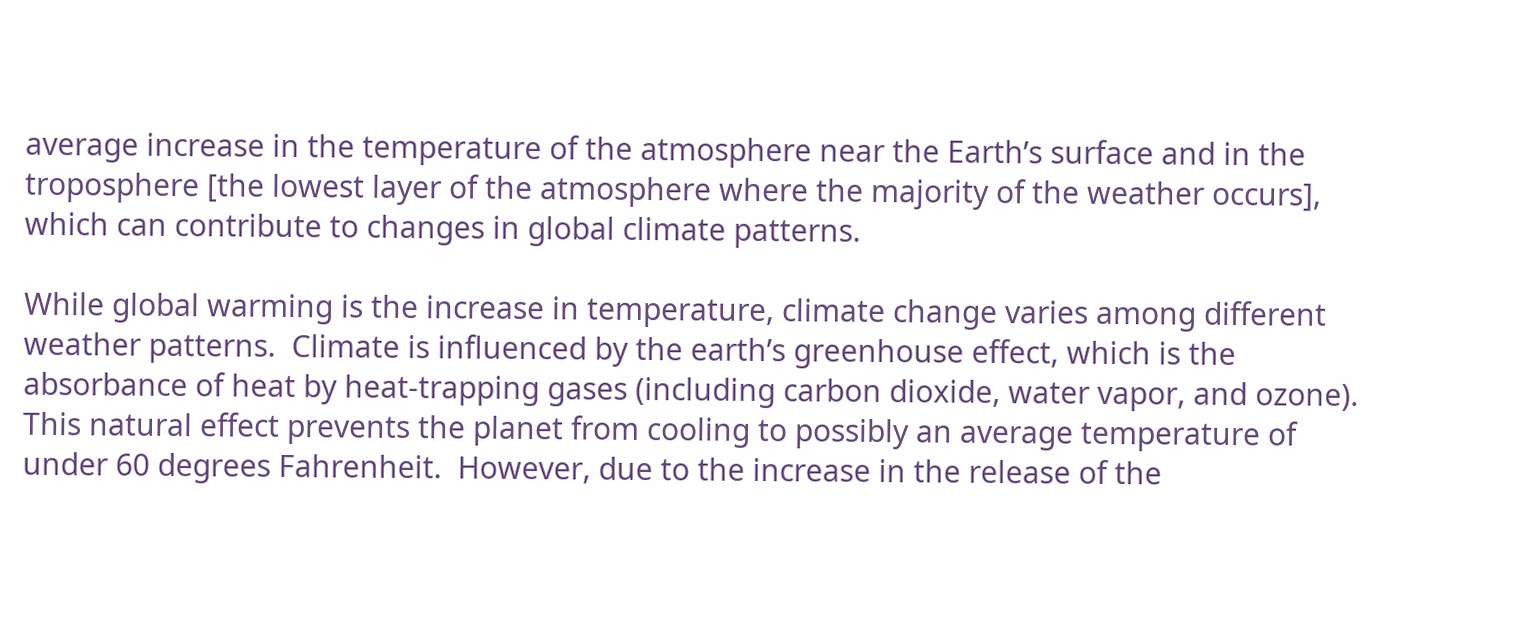average increase in the temperature of the atmosphere near the Earth’s surface and in the troposphere [the lowest layer of the atmosphere where the majority of the weather occurs], which can contribute to changes in global climate patterns.

While global warming is the increase in temperature, climate change varies among different weather patterns.  Climate is influenced by the earth’s greenhouse effect, which is the absorbance of heat by heat-trapping gases (including carbon dioxide, water vapor, and ozone).  This natural effect prevents the planet from cooling to possibly an average temperature of under 60 degrees Fahrenheit.  However, due to the increase in the release of the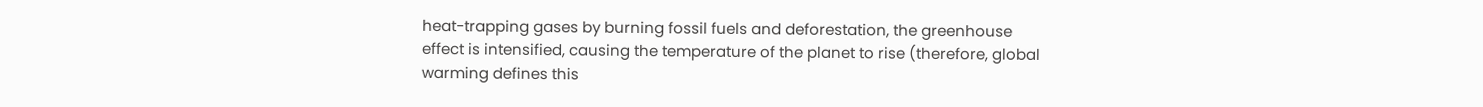heat-trapping gases by burning fossil fuels and deforestation, the greenhouse effect is intensified, causing the temperature of the planet to rise (therefore, global warming defines this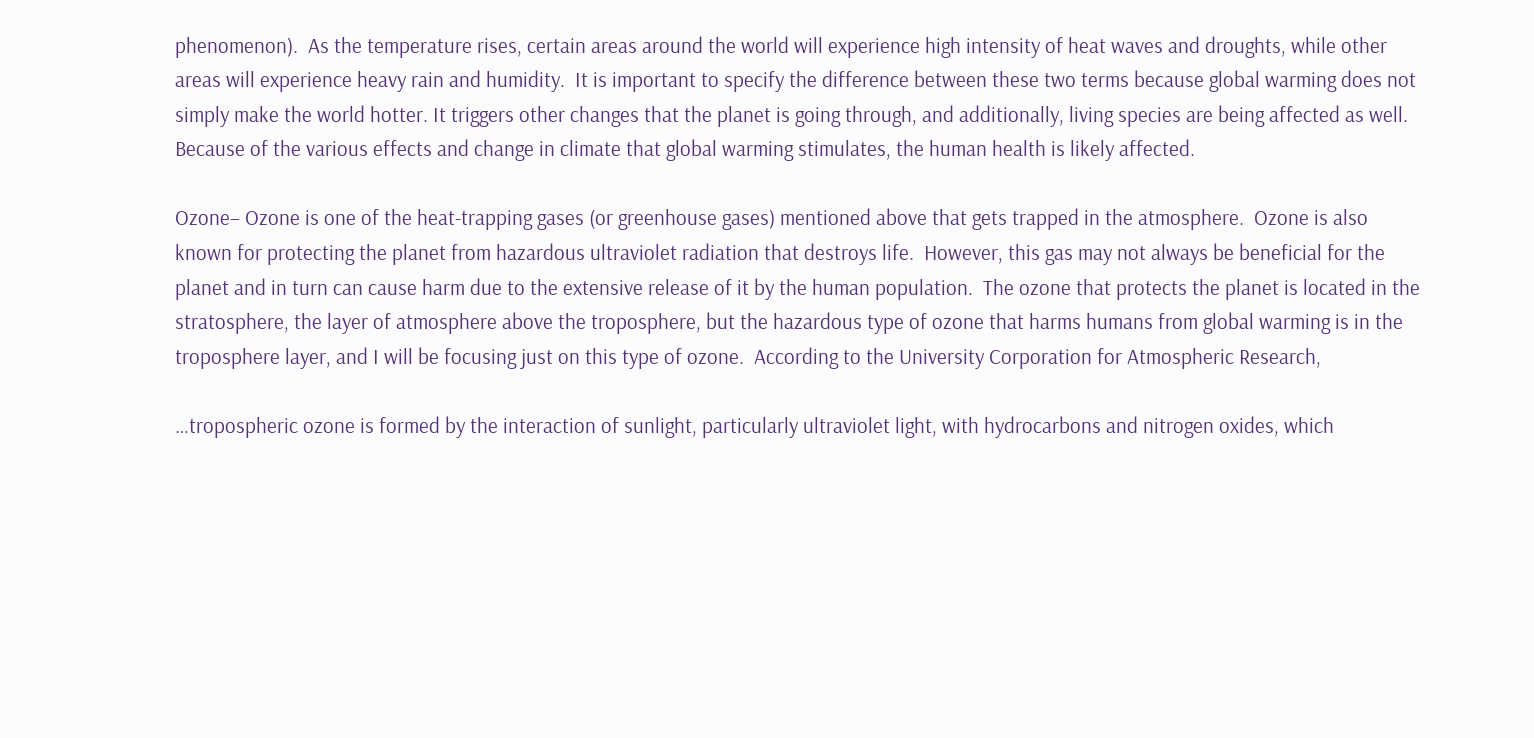phenomenon).  As the temperature rises, certain areas around the world will experience high intensity of heat waves and droughts, while other areas will experience heavy rain and humidity.  It is important to specify the difference between these two terms because global warming does not simply make the world hotter. It triggers other changes that the planet is going through, and additionally, living species are being affected as well.  Because of the various effects and change in climate that global warming stimulates, the human health is likely affected.

Ozone– Ozone is one of the heat-trapping gases (or greenhouse gases) mentioned above that gets trapped in the atmosphere.  Ozone is also known for protecting the planet from hazardous ultraviolet radiation that destroys life.  However, this gas may not always be beneficial for the planet and in turn can cause harm due to the extensive release of it by the human population.  The ozone that protects the planet is located in the stratosphere, the layer of atmosphere above the troposphere, but the hazardous type of ozone that harms humans from global warming is in the troposphere layer, and I will be focusing just on this type of ozone.  According to the University Corporation for Atmospheric Research,

…tropospheric ozone is formed by the interaction of sunlight, particularly ultraviolet light, with hydrocarbons and nitrogen oxides, which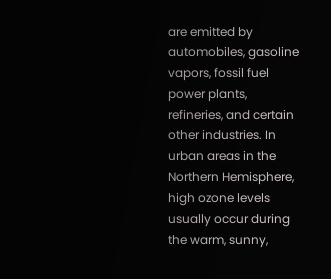are emitted by automobiles, gasoline vapors, fossil fuel power plants, refineries, and certain other industries. In urban areas in the Northern Hemisphere, high ozone levels usually occur during the warm, sunny,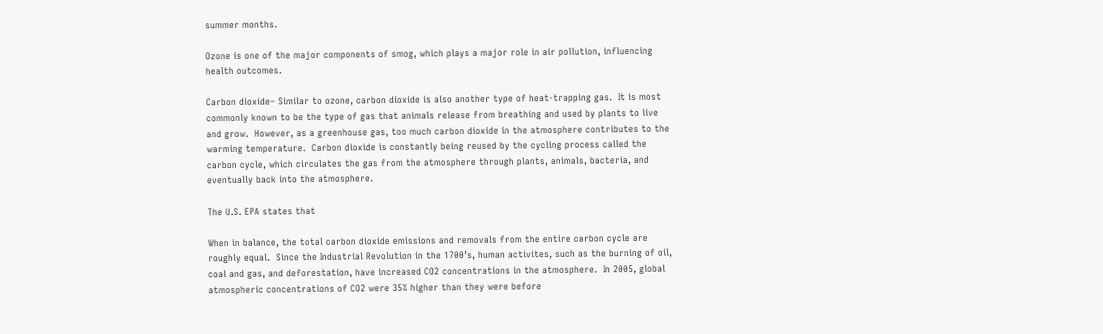summer months.

Ozone is one of the major components of smog, which plays a major role in air pollution, influencing health outcomes.

Carbon dioxide– Similar to ozone, carbon dioxide is also another type of heat-trapping gas.  It is most commonly known to be the type of gas that animals release from breathing and used by plants to live and grow.  However, as a greenhouse gas, too much carbon dioxide in the atmosphere contributes to the warming temperature.  Carbon dioxide is constantly being reused by the cycling process called the carbon cycle, which circulates the gas from the atmosphere through plants, animals, bacteria, and eventually back into the atmosphere.

The U.S. EPA states that

When in balance, the total carbon dioxide emissions and removals from the entire carbon cycle are roughly equal.  Since the Industrial Revolution in the 1700’s, human activites, such as the burning of oil, coal and gas, and deforestation, have increased CO2 concentrations in the atmosphere.  In 2005, global atmospheric concentrations of CO2 were 35% higher than they were before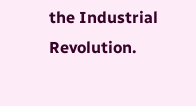the Industrial Revolution.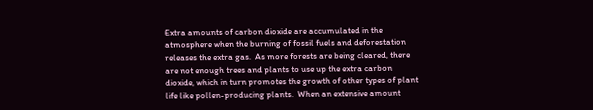Extra amounts of carbon dioxide are accumulated in the atmosphere when the burning of fossil fuels and deforestation releases the extra gas.  As more forests are being cleared, there are not enough trees and plants to use up the extra carbon dioxide, which in turn promotes the growth of other types of plant life like pollen-producing plants.  When an extensive amount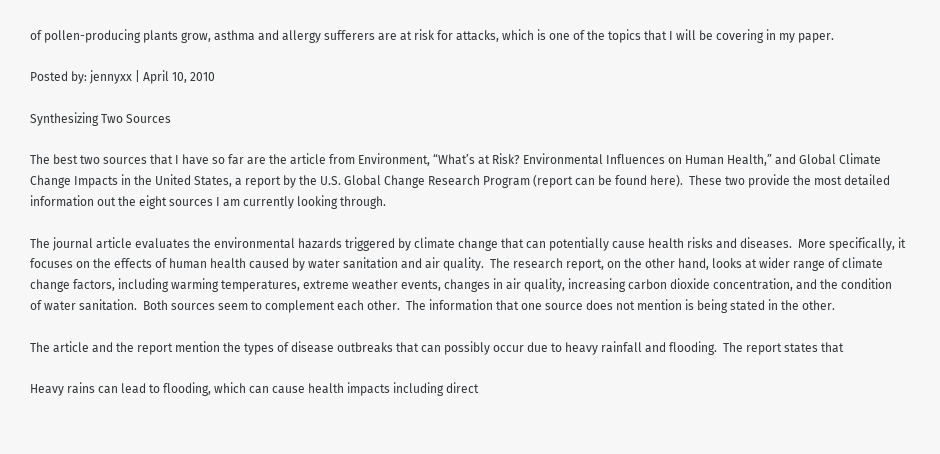of pollen-producing plants grow, asthma and allergy sufferers are at risk for attacks, which is one of the topics that I will be covering in my paper.

Posted by: jennyxx | April 10, 2010

Synthesizing Two Sources

The best two sources that I have so far are the article from Environment, “What’s at Risk? Environmental Influences on Human Health,” and Global Climate Change Impacts in the United States, a report by the U.S. Global Change Research Program (report can be found here).  These two provide the most detailed information out the eight sources I am currently looking through.

The journal article evaluates the environmental hazards triggered by climate change that can potentially cause health risks and diseases.  More specifically, it focuses on the effects of human health caused by water sanitation and air quality.  The research report, on the other hand, looks at wider range of climate change factors, including warming temperatures, extreme weather events, changes in air quality, increasing carbon dioxide concentration, and the condition of water sanitation.  Both sources seem to complement each other.  The information that one source does not mention is being stated in the other.

The article and the report mention the types of disease outbreaks that can possibly occur due to heavy rainfall and flooding.  The report states that

Heavy rains can lead to flooding, which can cause health impacts including direct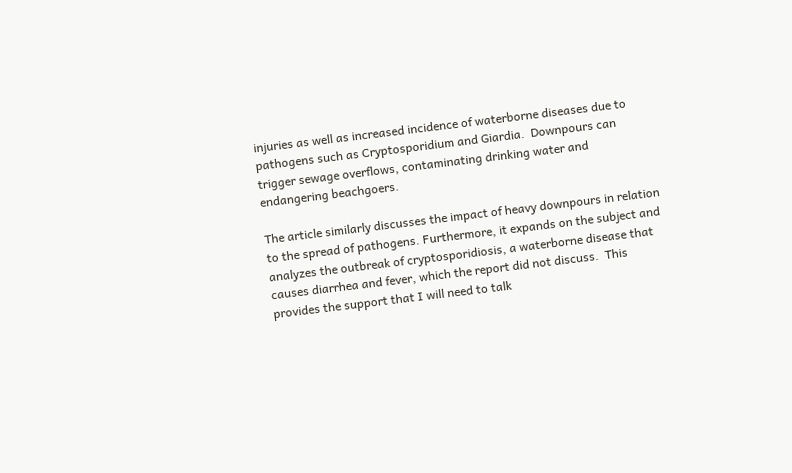injuries as well as increased incidence of waterborne diseases due to pathogens such as Cryptosporidium and Giardia.  Downpours can trigger sewage overflows, contaminating drinking water and endangering beachgoers.

The article similarly discusses the impact of heavy downpours in relation to the spread of pathogens. Furthermore, it expands on the subject and analyzes the outbreak of cryptosporidiosis, a waterborne disease that causes diarrhea and fever, which the report did not discuss.  This provides the support that I will need to talk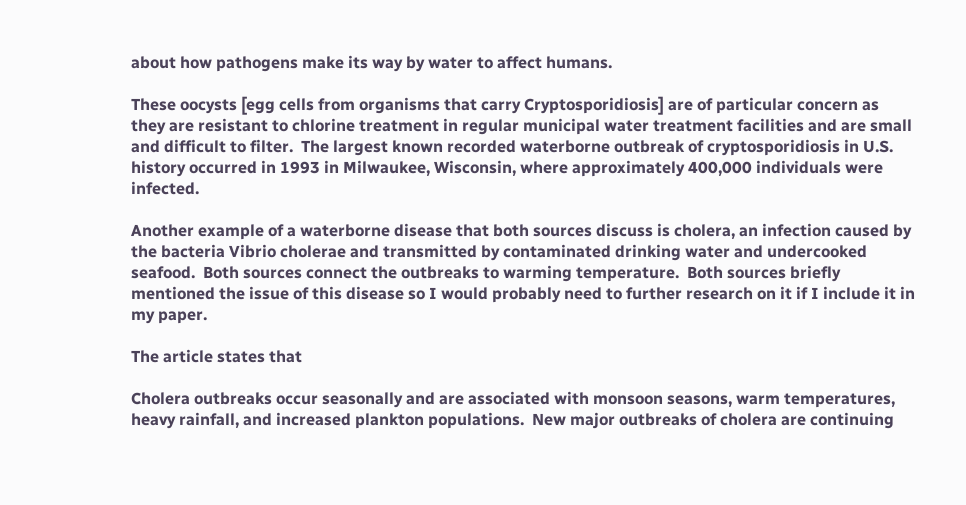about how pathogens make its way by water to affect humans.

These oocysts [egg cells from organisms that carry Cryptosporidiosis] are of particular concern as they are resistant to chlorine treatment in regular municipal water treatment facilities and are small and difficult to filter.  The largest known recorded waterborne outbreak of cryptosporidiosis in U.S. history occurred in 1993 in Milwaukee, Wisconsin, where approximately 400,000 individuals were infected.

Another example of a waterborne disease that both sources discuss is cholera, an infection caused by the bacteria Vibrio cholerae and transmitted by contaminated drinking water and undercooked seafood.  Both sources connect the outbreaks to warming temperature.  Both sources briefly mentioned the issue of this disease so I would probably need to further research on it if I include it in my paper.

The article states that

Cholera outbreaks occur seasonally and are associated with monsoon seasons, warm temperatures, heavy rainfall, and increased plankton populations.  New major outbreaks of cholera are continuing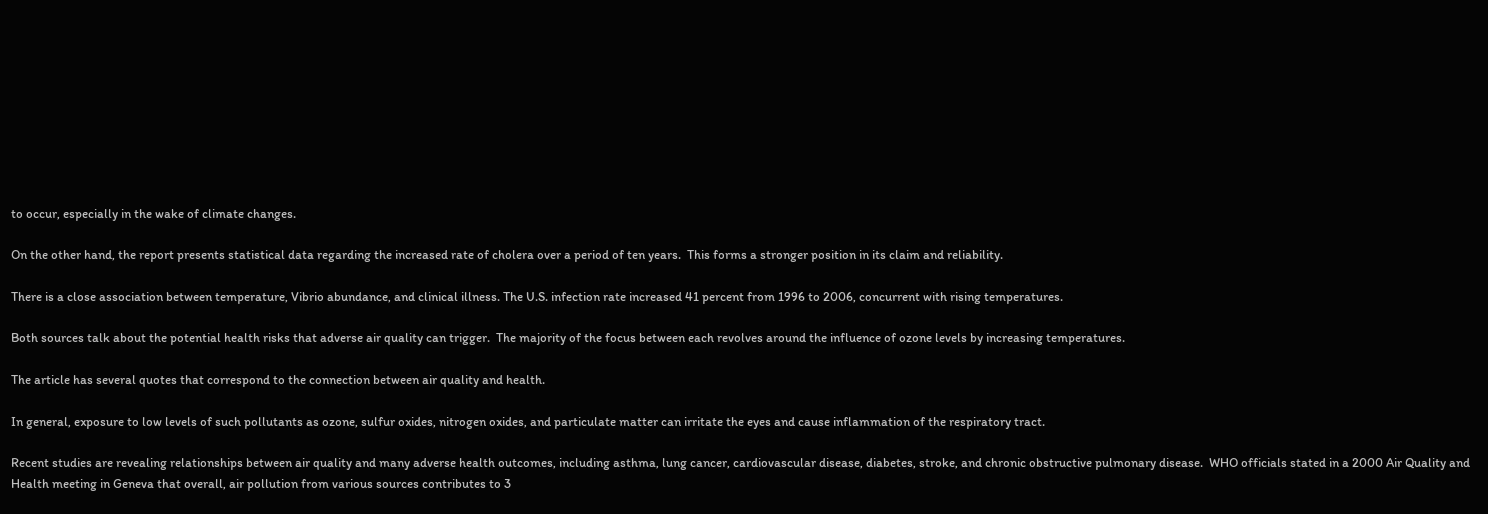to occur, especially in the wake of climate changes.

On the other hand, the report presents statistical data regarding the increased rate of cholera over a period of ten years.  This forms a stronger position in its claim and reliability.

There is a close association between temperature, Vibrio abundance, and clinical illness. The U.S. infection rate increased 41 percent from 1996 to 2006, concurrent with rising temperatures.

Both sources talk about the potential health risks that adverse air quality can trigger.  The majority of the focus between each revolves around the influence of ozone levels by increasing temperatures.

The article has several quotes that correspond to the connection between air quality and health.

In general, exposure to low levels of such pollutants as ozone, sulfur oxides, nitrogen oxides, and particulate matter can irritate the eyes and cause inflammation of the respiratory tract.

Recent studies are revealing relationships between air quality and many adverse health outcomes, including asthma, lung cancer, cardiovascular disease, diabetes, stroke, and chronic obstructive pulmonary disease.  WHO officials stated in a 2000 Air Quality and Health meeting in Geneva that overall, air pollution from various sources contributes to 3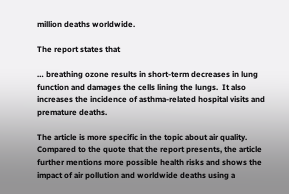million deaths worldwide.

The report states that

… breathing ozone results in short-term decreases in lung function and damages the cells lining the lungs.  It also increases the incidence of asthma-related hospital visits and premature deaths.

The article is more specific in the topic about air quality.  Compared to the quote that the report presents, the article further mentions more possible health risks and shows the impact of air pollution and worldwide deaths using a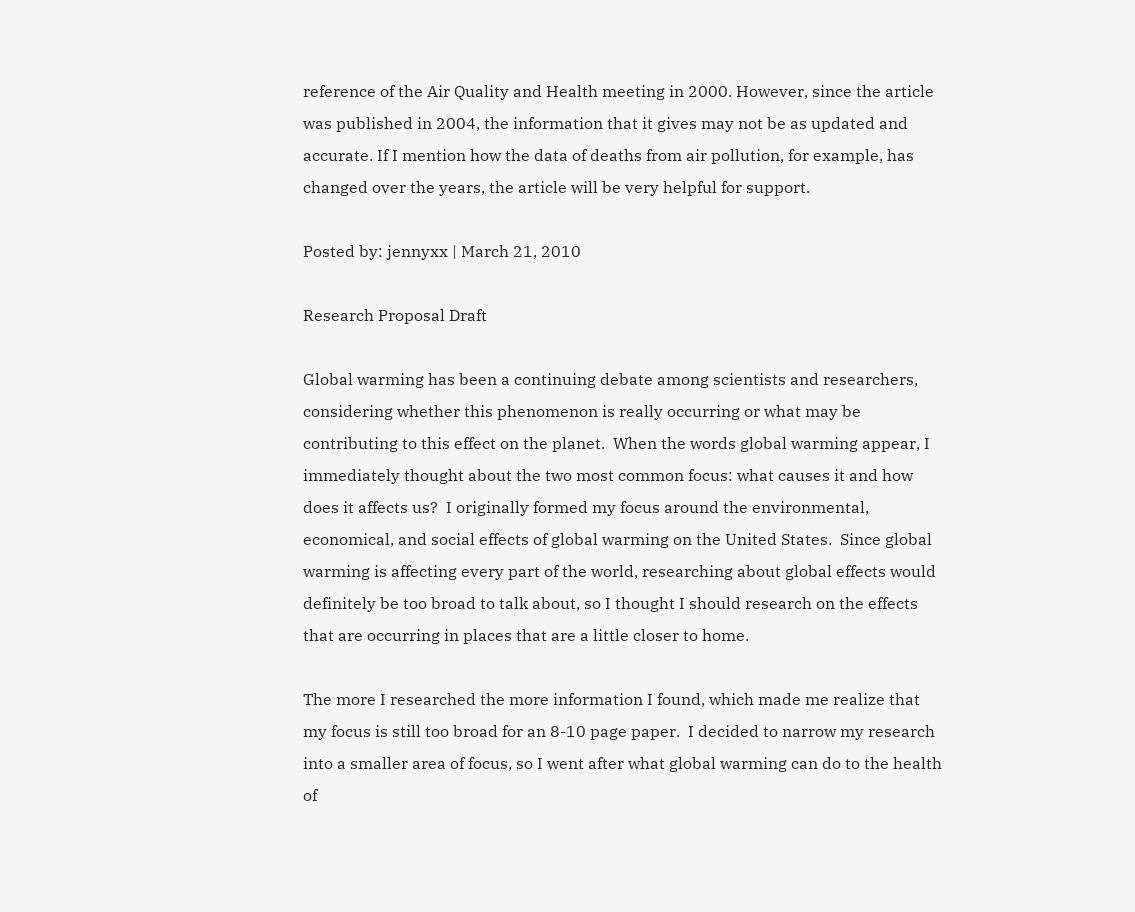reference of the Air Quality and Health meeting in 2000. However, since the article was published in 2004, the information that it gives may not be as updated and accurate. If I mention how the data of deaths from air pollution, for example, has changed over the years, the article will be very helpful for support.

Posted by: jennyxx | March 21, 2010

Research Proposal Draft

Global warming has been a continuing debate among scientists and researchers, considering whether this phenomenon is really occurring or what may be contributing to this effect on the planet.  When the words global warming appear, I immediately thought about the two most common focus: what causes it and how does it affects us?  I originally formed my focus around the environmental, economical, and social effects of global warming on the United States.  Since global warming is affecting every part of the world, researching about global effects would definitely be too broad to talk about, so I thought I should research on the effects that are occurring in places that are a little closer to home.

The more I researched the more information I found, which made me realize that my focus is still too broad for an 8-10 page paper.  I decided to narrow my research into a smaller area of focus, so I went after what global warming can do to the health of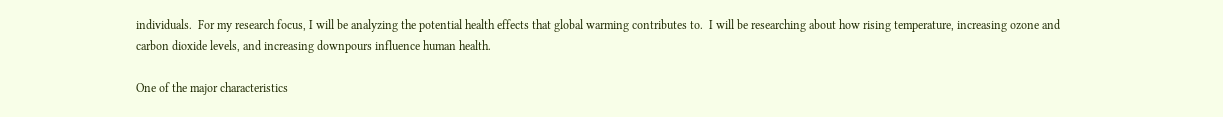individuals.  For my research focus, I will be analyzing the potential health effects that global warming contributes to.  I will be researching about how rising temperature, increasing ozone and carbon dioxide levels, and increasing downpours influence human health.

One of the major characteristics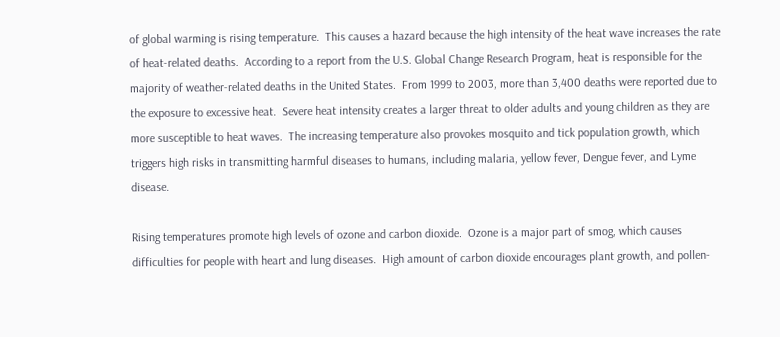of global warming is rising temperature.  This causes a hazard because the high intensity of the heat wave increases the rate of heat-related deaths.  According to a report from the U.S. Global Change Research Program, heat is responsible for the majority of weather-related deaths in the United States.  From 1999 to 2003, more than 3,400 deaths were reported due to the exposure to excessive heat.  Severe heat intensity creates a larger threat to older adults and young children as they are more susceptible to heat waves.  The increasing temperature also provokes mosquito and tick population growth, which triggers high risks in transmitting harmful diseases to humans, including malaria, yellow fever, Dengue fever, and Lyme disease.

Rising temperatures promote high levels of ozone and carbon dioxide.  Ozone is a major part of smog, which causes difficulties for people with heart and lung diseases.  High amount of carbon dioxide encourages plant growth, and pollen-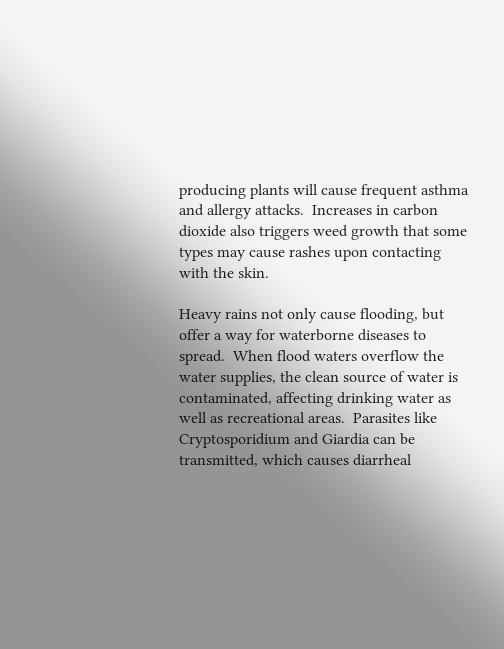producing plants will cause frequent asthma and allergy attacks.  Increases in carbon dioxide also triggers weed growth that some types may cause rashes upon contacting with the skin.

Heavy rains not only cause flooding, but offer a way for waterborne diseases to spread.  When flood waters overflow the water supplies, the clean source of water is contaminated, affecting drinking water as well as recreational areas.  Parasites like Cryptosporidium and Giardia can be transmitted, which causes diarrheal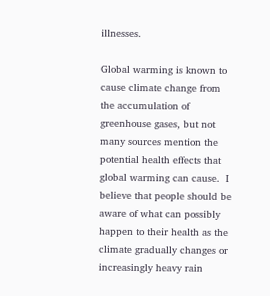illnesses.

Global warming is known to cause climate change from the accumulation of greenhouse gases, but not many sources mention the potential health effects that global warming can cause.  I believe that people should be aware of what can possibly happen to their health as the climate gradually changes or increasingly heavy rain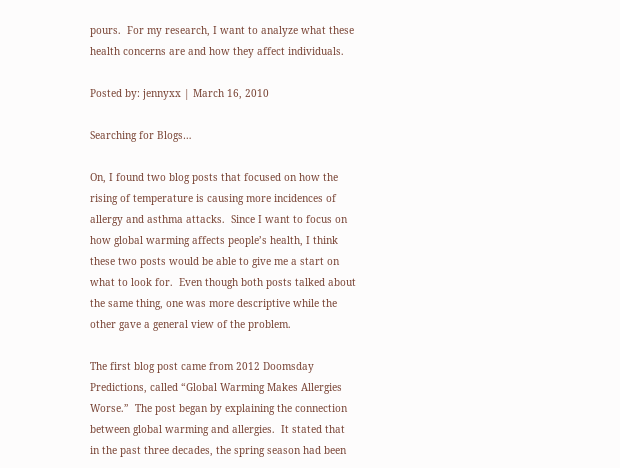pours.  For my research, I want to analyze what these health concerns are and how they affect individuals.

Posted by: jennyxx | March 16, 2010

Searching for Blogs…

On, I found two blog posts that focused on how the rising of temperature is causing more incidences of allergy and asthma attacks.  Since I want to focus on how global warming affects people’s health, I think these two posts would be able to give me a start on what to look for.  Even though both posts talked about the same thing, one was more descriptive while the other gave a general view of the problem.

The first blog post came from 2012 Doomsday Predictions, called “Global Warming Makes Allergies Worse.”  The post began by explaining the connection between global warming and allergies.  It stated that in the past three decades, the spring season had been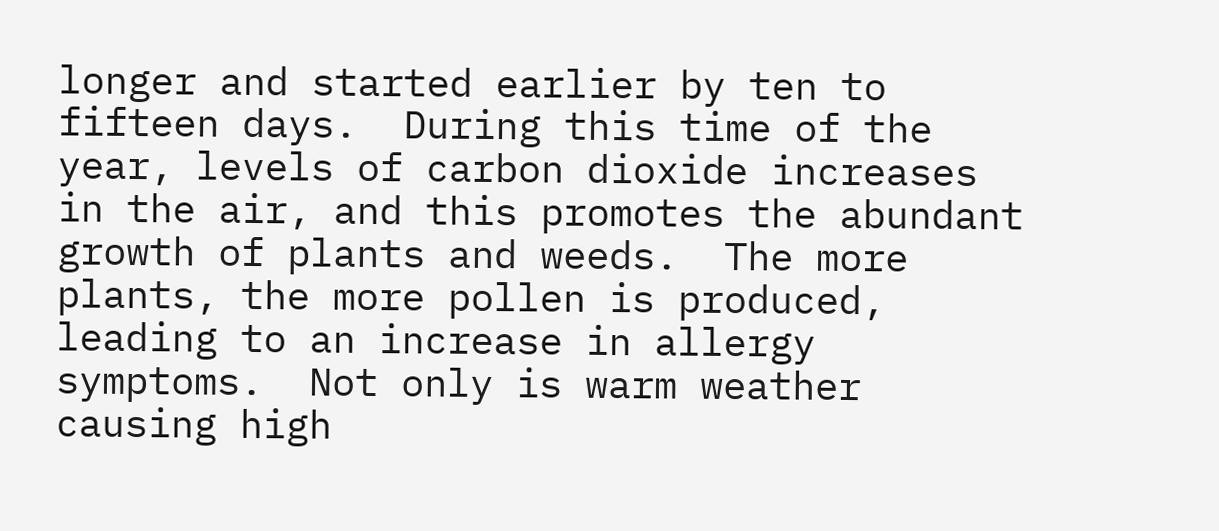longer and started earlier by ten to fifteen days.  During this time of the year, levels of carbon dioxide increases in the air, and this promotes the abundant growth of plants and weeds.  The more plants, the more pollen is produced, leading to an increase in allergy symptoms.  Not only is warm weather causing high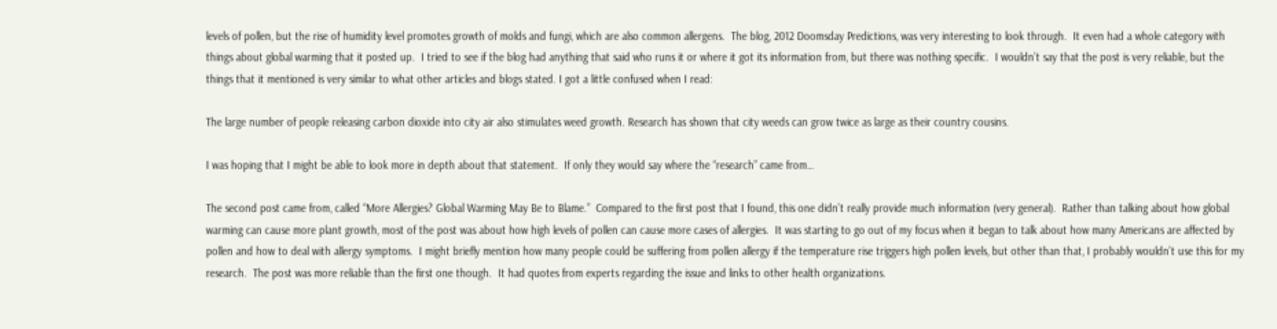levels of pollen, but the rise of humidity level promotes growth of molds and fungi, which are also common allergens.  The blog, 2012 Doomsday Predictions, was very interesting to look through.  It even had a whole category with things about global warming that it posted up.  I tried to see if the blog had anything that said who runs it or where it got its information from, but there was nothing specific.  I wouldn’t say that the post is very reliable, but the things that it mentioned is very similar to what other articles and blogs stated. I got a little confused when I read:

The large number of people releasing carbon dioxide into city air also stimulates weed growth. Research has shown that city weeds can grow twice as large as their country cousins.

I was hoping that I might be able to look more in depth about that statement.  If only they would say where the “research” came from…

The second post came from, called “More Allergies? Global Warming May Be to Blame.”  Compared to the first post that I found, this one didn’t really provide much information (very general).  Rather than talking about how global warming can cause more plant growth, most of the post was about how high levels of pollen can cause more cases of allergies.  It was starting to go out of my focus when it began to talk about how many Americans are affected by pollen and how to deal with allergy symptoms.  I might briefly mention how many people could be suffering from pollen allergy if the temperature rise triggers high pollen levels, but other than that, I probably wouldn’t use this for my research.  The post was more reliable than the first one though.  It had quotes from experts regarding the issue and links to other health organizations.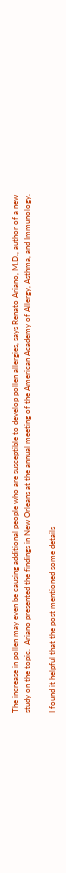The increase in pollen may even be causing additional people who are susceptible to develop pollen allergies, says Renato Ariano, M.D., author of a new study on the topic.  Ariano presented the findings in New Orleans at the annual meeting of the American Academy of Allergy, Asthma, and Immunology.

I found it helpful that the post mentioned some details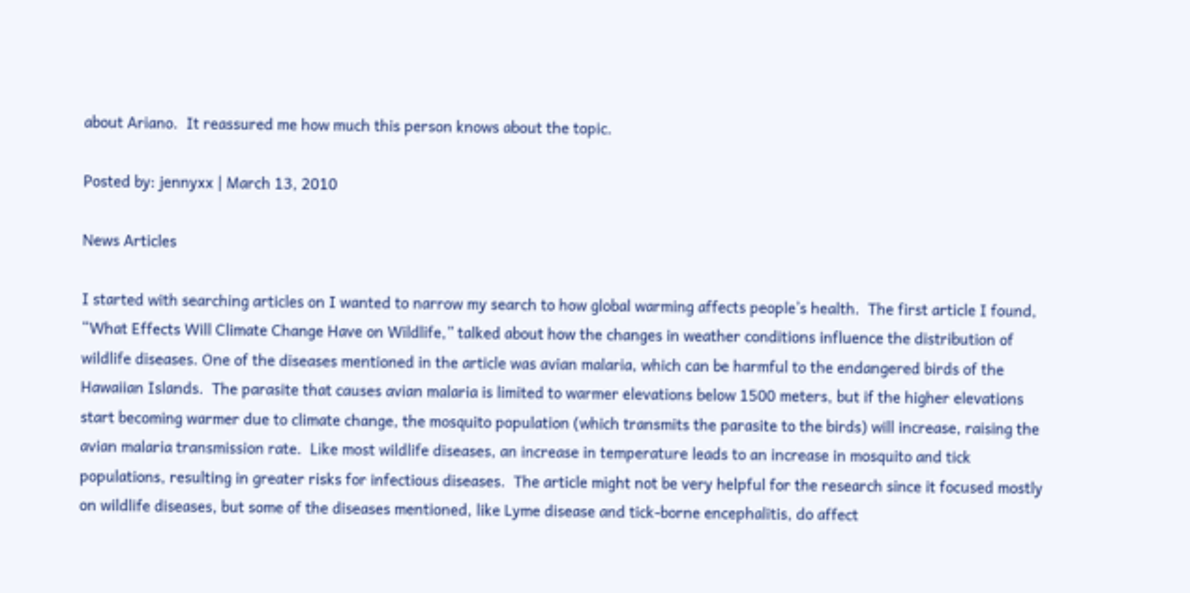about Ariano.  It reassured me how much this person knows about the topic.

Posted by: jennyxx | March 13, 2010

News Articles

I started with searching articles on I wanted to narrow my search to how global warming affects people’s health.  The first article I found, “What Effects Will Climate Change Have on Wildlife,” talked about how the changes in weather conditions influence the distribution of wildlife diseases. One of the diseases mentioned in the article was avian malaria, which can be harmful to the endangered birds of the Hawaiian Islands.  The parasite that causes avian malaria is limited to warmer elevations below 1500 meters, but if the higher elevations start becoming warmer due to climate change, the mosquito population (which transmits the parasite to the birds) will increase, raising the avian malaria transmission rate.  Like most wildlife diseases, an increase in temperature leads to an increase in mosquito and tick populations, resulting in greater risks for infectious diseases.  The article might not be very helpful for the research since it focused mostly on wildlife diseases, but some of the diseases mentioned, like Lyme disease and tick-borne encephalitis, do affect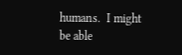humans.  I might be able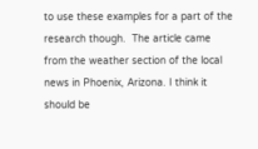to use these examples for a part of the research though.  The article came from the weather section of the local news in Phoenix, Arizona. I think it should be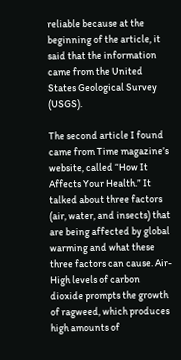reliable because at the beginning of the article, it said that the information came from the United States Geological Survey (USGS).

The second article I found came from Time magazine’s website, called “How It Affects Your Health.” It talked about three factors (air, water, and insects) that are being affected by global warming and what these three factors can cause. Air- High levels of carbon dioxide prompts the growth of ragweed, which produces high amounts of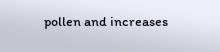pollen and increases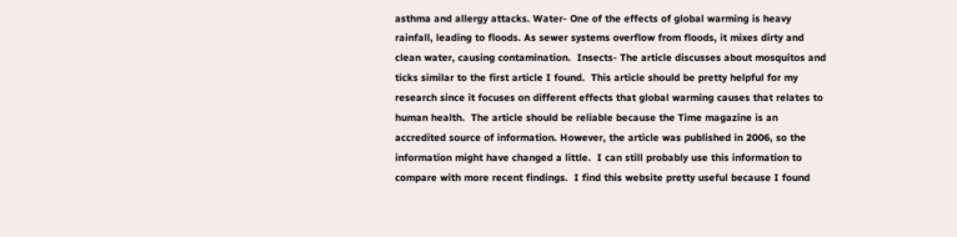asthma and allergy attacks. Water- One of the effects of global warming is heavy rainfall, leading to floods. As sewer systems overflow from floods, it mixes dirty and clean water, causing contamination.  Insects- The article discusses about mosquitos and ticks similar to the first article I found.  This article should be pretty helpful for my research since it focuses on different effects that global warming causes that relates to human health.  The article should be reliable because the Time magazine is an accredited source of information. However, the article was published in 2006, so the information might have changed a little.  I can still probably use this information to compare with more recent findings.  I find this website pretty useful because I found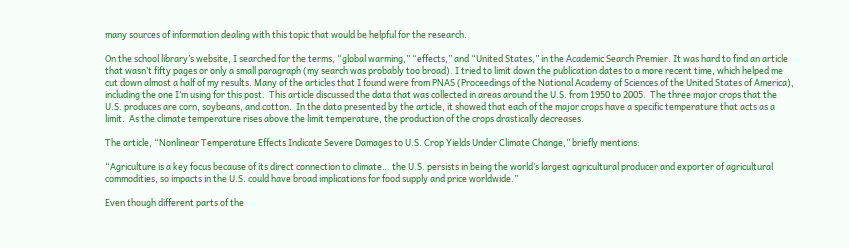many sources of information dealing with this topic that would be helpful for the research.

On the school library’s website, I searched for the terms, “global warming,” “effects,” and “United States,” in the Academic Search Premier. It was hard to find an article that wasn’t fifty pages or only a small paragraph (my search was probably too broad). I tried to limit down the publication dates to a more recent time, which helped me cut down almost a half of my results. Many of the articles that I found were from PNAS (Proceedings of the National Academy of Sciences of the United States of America), including the one I’m using for this post.  This article discussed the data that was collected in areas around the U.S. from 1950 to 2005.  The three major crops that the U.S. produces are corn, soybeans, and cotton.  In the data presented by the article, it showed that each of the major crops have a specific temperature that acts as a limit.  As the climate temperature rises above the limit temperature, the production of the crops drastically decreases.

The article, “Nonlinear Temperature Effects Indicate Severe Damages to U.S. Crop Yields Under Climate Change,” briefly mentions:

“Agriculture is a key focus because of its direct connection to climate… the U.S. persists in being the world’s largest agricultural producer and exporter of agricultural commodities, so impacts in the U.S. could have broad implications for food supply and price worldwide.”

Even though different parts of the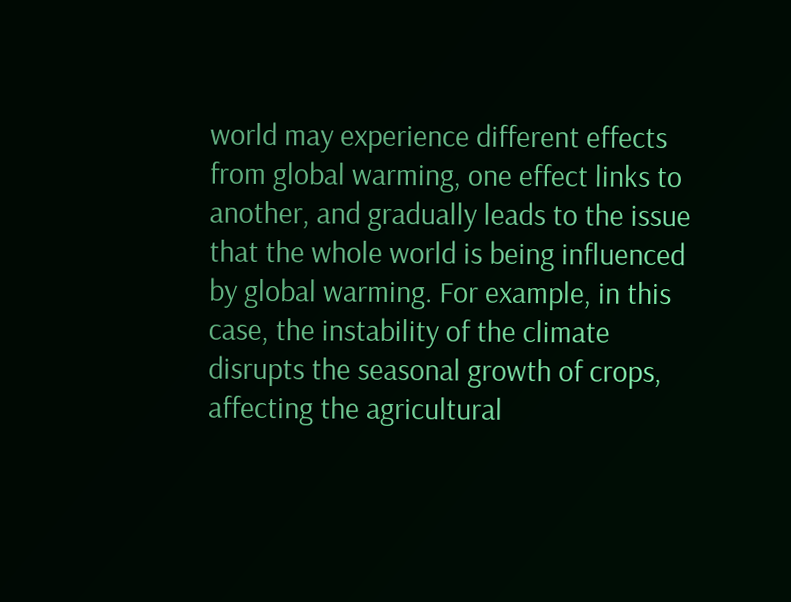world may experience different effects from global warming, one effect links to another, and gradually leads to the issue that the whole world is being influenced by global warming. For example, in this case, the instability of the climate disrupts the seasonal growth of crops, affecting the agricultural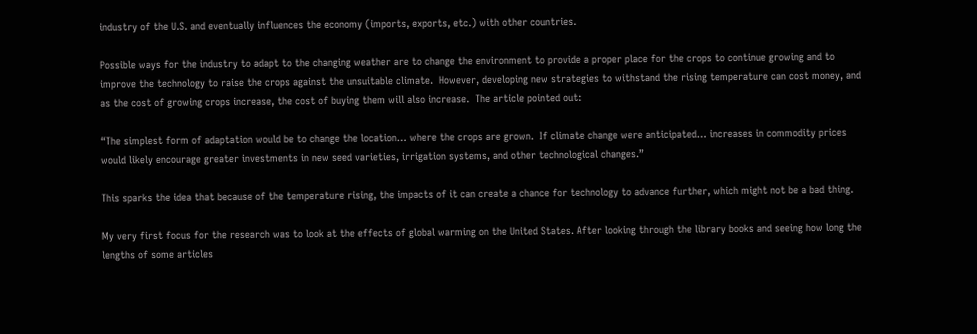industry of the U.S. and eventually influences the economy (imports, exports, etc.) with other countries.

Possible ways for the industry to adapt to the changing weather are to change the environment to provide a proper place for the crops to continue growing and to improve the technology to raise the crops against the unsuitable climate.  However, developing new strategies to withstand the rising temperature can cost money, and as the cost of growing crops increase, the cost of buying them will also increase.  The article pointed out:

“The simplest form of adaptation would be to change the location… where the crops are grown.  If climate change were anticipated… increases in commodity prices would likely encourage greater investments in new seed varieties, irrigation systems, and other technological changes.”

This sparks the idea that because of the temperature rising, the impacts of it can create a chance for technology to advance further, which might not be a bad thing.

My very first focus for the research was to look at the effects of global warming on the United States. After looking through the library books and seeing how long the lengths of some articles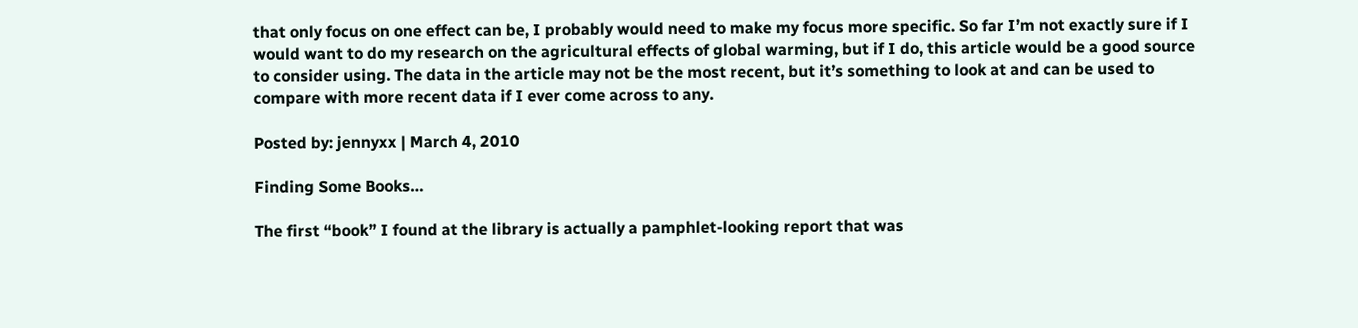that only focus on one effect can be, I probably would need to make my focus more specific. So far I’m not exactly sure if I would want to do my research on the agricultural effects of global warming, but if I do, this article would be a good source to consider using. The data in the article may not be the most recent, but it’s something to look at and can be used to compare with more recent data if I ever come across to any.

Posted by: jennyxx | March 4, 2010

Finding Some Books…

The first “book” I found at the library is actually a pamphlet-looking report that was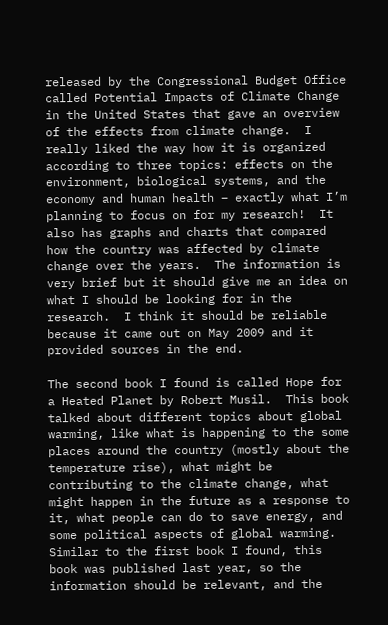released by the Congressional Budget Office called Potential Impacts of Climate Change in the United States that gave an overview of the effects from climate change.  I really liked the way how it is organized according to three topics: effects on the environment, biological systems, and the economy and human health – exactly what I’m planning to focus on for my research!  It also has graphs and charts that compared how the country was affected by climate change over the years.  The information is very brief but it should give me an idea on what I should be looking for in the research.  I think it should be reliable because it came out on May 2009 and it provided sources in the end.

The second book I found is called Hope for a Heated Planet by Robert Musil.  This book talked about different topics about global warming, like what is happening to the some places around the country (mostly about the temperature rise), what might be contributing to the climate change, what might happen in the future as a response to it, what people can do to save energy, and some political aspects of global warming.  Similar to the first book I found, this book was published last year, so the information should be relevant, and the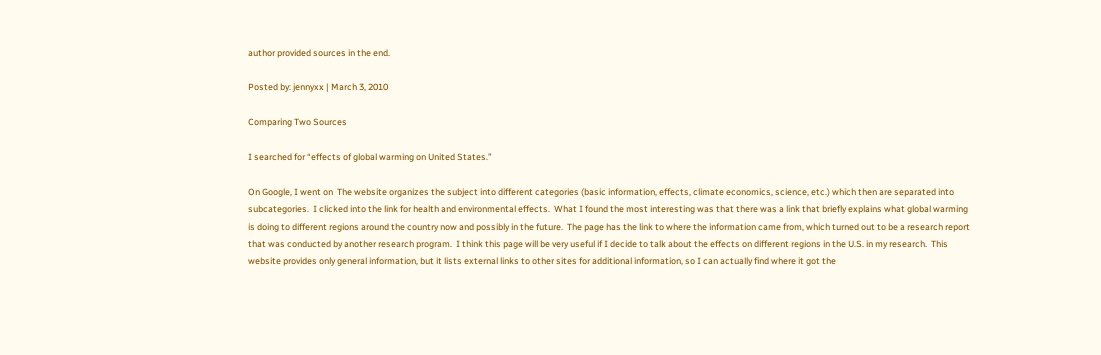author provided sources in the end.

Posted by: jennyxx | March 3, 2010

Comparing Two Sources

I searched for “effects of global warming on United States.”

On Google, I went on  The website organizes the subject into different categories (basic information, effects, climate economics, science, etc.) which then are separated into subcategories.  I clicked into the link for health and environmental effects.  What I found the most interesting was that there was a link that briefly explains what global warming is doing to different regions around the country now and possibly in the future.  The page has the link to where the information came from, which turned out to be a research report that was conducted by another research program.  I think this page will be very useful if I decide to talk about the effects on different regions in the U.S. in my research.  This website provides only general information, but it lists external links to other sites for additional information, so I can actually find where it got the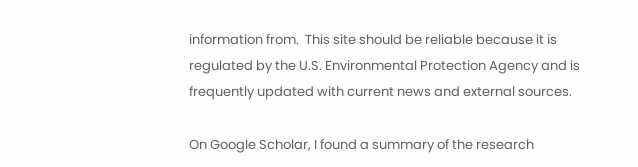information from.  This site should be reliable because it is regulated by the U.S. Environmental Protection Agency and is frequently updated with current news and external sources.

On Google Scholar, I found a summary of the research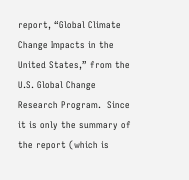report, “Global Climate Change Impacts in the United States,” from the U.S. Global Change Research Program.  Since it is only the summary of the report (which is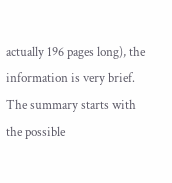actually 196 pages long), the information is very brief.  The summary starts with the possible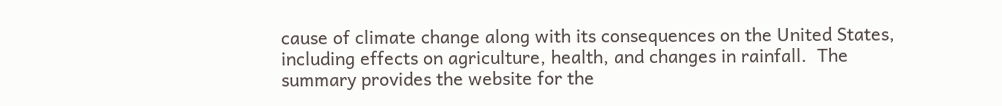cause of climate change along with its consequences on the United States, including effects on agriculture, health, and changes in rainfall.  The summary provides the website for the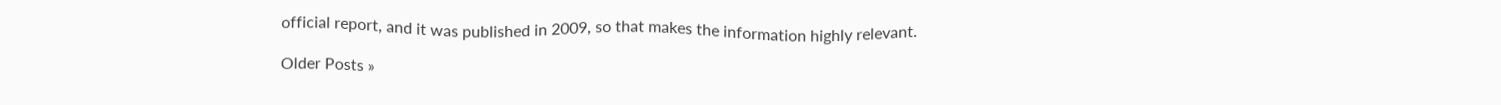official report, and it was published in 2009, so that makes the information highly relevant.

Older Posts »